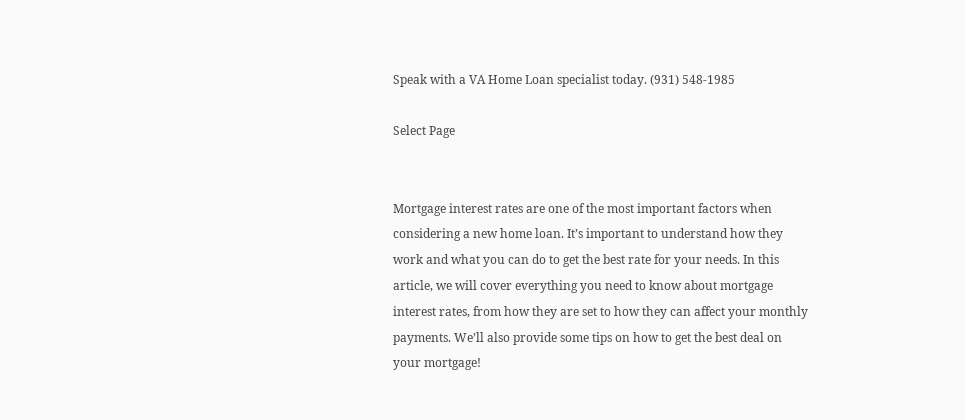Speak with a VA Home Loan specialist today. (931) 548-1985

Select Page


Mortgage interest rates are one of the most important factors when considering a new home loan. It’s important to understand how they work and what you can do to get the best rate for your needs. In this article, we will cover everything you need to know about mortgage interest rates, from how they are set to how they can affect your monthly payments. We’ll also provide some tips on how to get the best deal on your mortgage!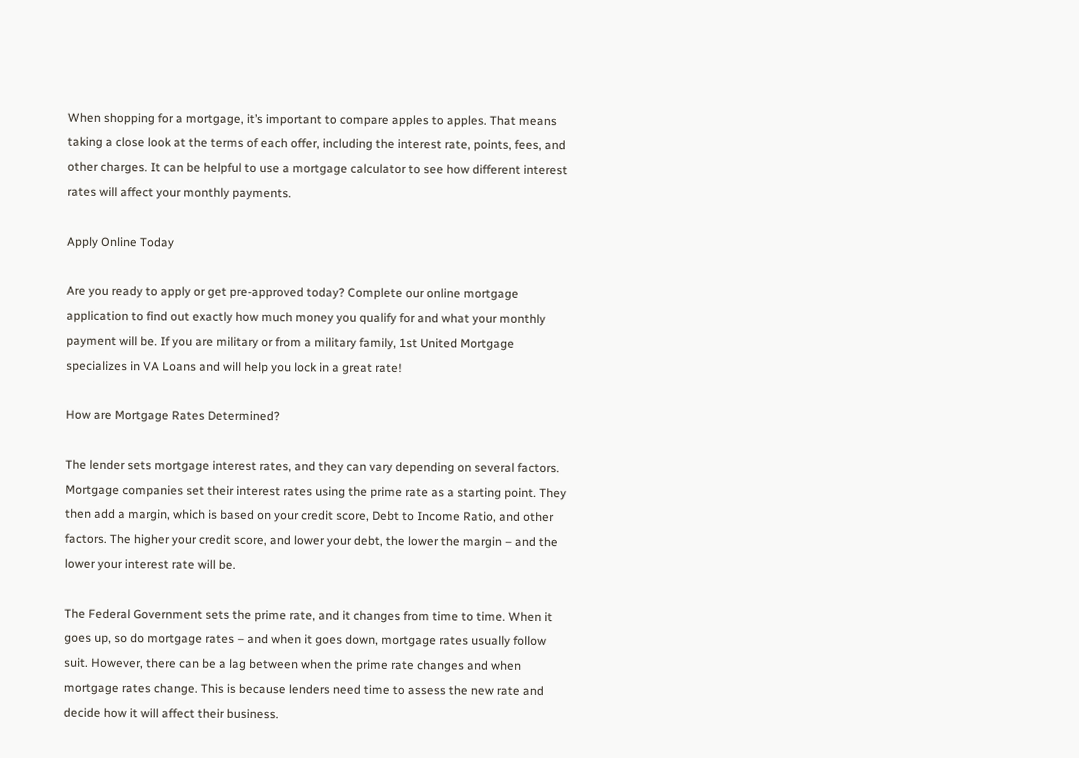When shopping for a mortgage, it’s important to compare apples to apples. That means taking a close look at the terms of each offer, including the interest rate, points, fees, and other charges. It can be helpful to use a mortgage calculator to see how different interest rates will affect your monthly payments.

Apply Online Today

Are you ready to apply or get pre-approved today? Complete our online mortgage application to find out exactly how much money you qualify for and what your monthly payment will be. If you are military or from a military family, 1st United Mortgage specializes in VA Loans and will help you lock in a great rate!

How are Mortgage Rates Determined?

The lender sets mortgage interest rates, and they can vary depending on several factors. Mortgage companies set their interest rates using the prime rate as a starting point. They then add a margin, which is based on your credit score, Debt to Income Ratio, and other factors. The higher your credit score, and lower your debt, the lower the margin – and the lower your interest rate will be.

The Federal Government sets the prime rate, and it changes from time to time. When it goes up, so do mortgage rates – and when it goes down, mortgage rates usually follow suit. However, there can be a lag between when the prime rate changes and when mortgage rates change. This is because lenders need time to assess the new rate and decide how it will affect their business.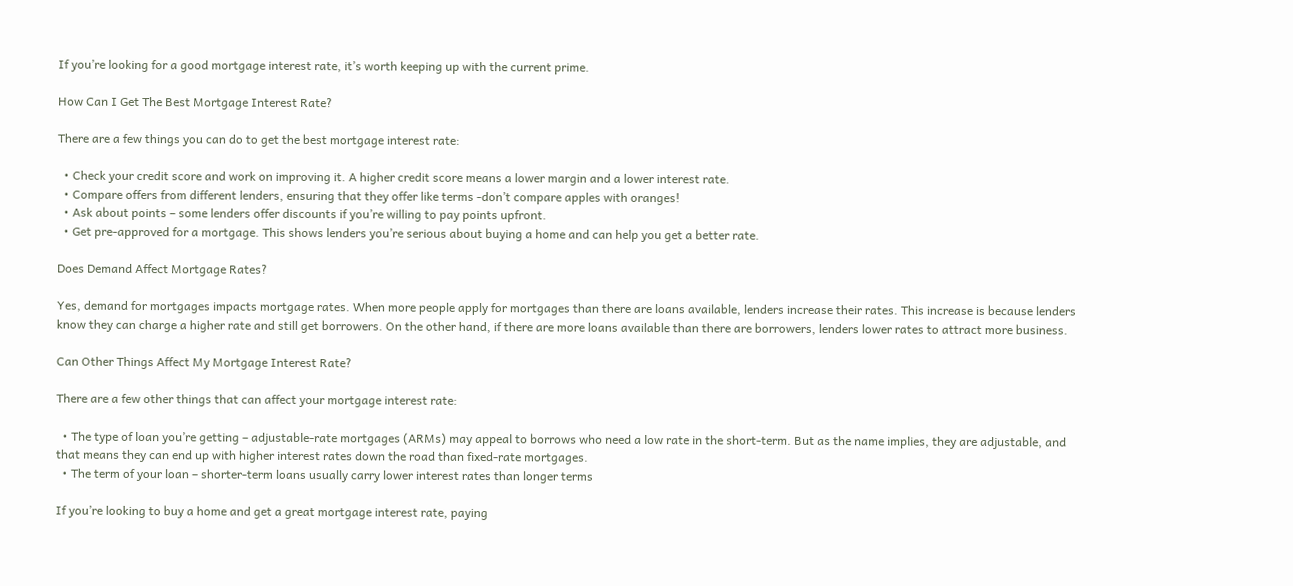If you’re looking for a good mortgage interest rate, it’s worth keeping up with the current prime.

How Can I Get The Best Mortgage Interest Rate?

There are a few things you can do to get the best mortgage interest rate:

  • Check your credit score and work on improving it. A higher credit score means a lower margin and a lower interest rate.
  • Compare offers from different lenders, ensuring that they offer like terms -don’t compare apples with oranges!
  • Ask about points – some lenders offer discounts if you’re willing to pay points upfront.
  • Get pre-approved for a mortgage. This shows lenders you’re serious about buying a home and can help you get a better rate.

Does Demand Affect Mortgage Rates?

Yes, demand for mortgages impacts mortgage rates. When more people apply for mortgages than there are loans available, lenders increase their rates. This increase is because lenders know they can charge a higher rate and still get borrowers. On the other hand, if there are more loans available than there are borrowers, lenders lower rates to attract more business.

Can Other Things Affect My Mortgage Interest Rate?

There are a few other things that can affect your mortgage interest rate:

  • The type of loan you’re getting – adjustable-rate mortgages (ARMs) may appeal to borrows who need a low rate in the short-term. But as the name implies, they are adjustable, and that means they can end up with higher interest rates down the road than fixed-rate mortgages.
  • The term of your loan – shorter-term loans usually carry lower interest rates than longer terms

If you’re looking to buy a home and get a great mortgage interest rate, paying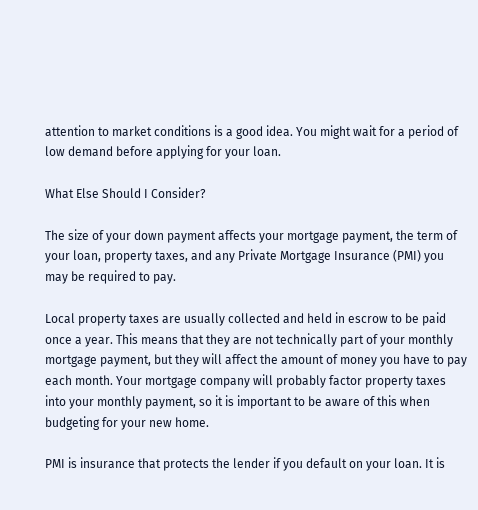attention to market conditions is a good idea. You might wait for a period of low demand before applying for your loan.

What Else Should I Consider?

The size of your down payment affects your mortgage payment, the term of your loan, property taxes, and any Private Mortgage Insurance (PMI) you may be required to pay.

Local property taxes are usually collected and held in escrow to be paid once a year. This means that they are not technically part of your monthly mortgage payment, but they will affect the amount of money you have to pay each month. Your mortgage company will probably factor property taxes into your monthly payment, so it is important to be aware of this when budgeting for your new home.

PMI is insurance that protects the lender if you default on your loan. It is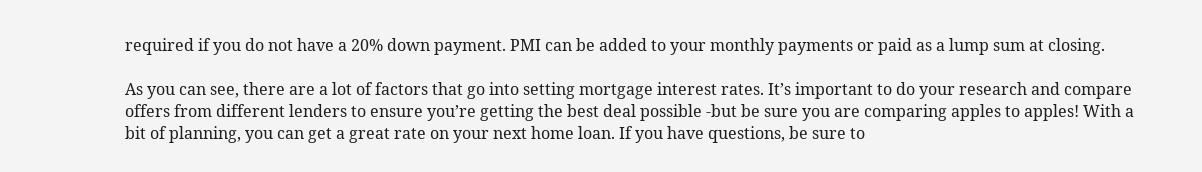required if you do not have a 20% down payment. PMI can be added to your monthly payments or paid as a lump sum at closing.

As you can see, there are a lot of factors that go into setting mortgage interest rates. It’s important to do your research and compare offers from different lenders to ensure you’re getting the best deal possible -but be sure you are comparing apples to apples! With a bit of planning, you can get a great rate on your next home loan. If you have questions, be sure to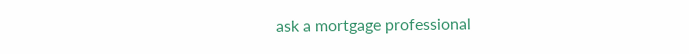ask a mortgage professional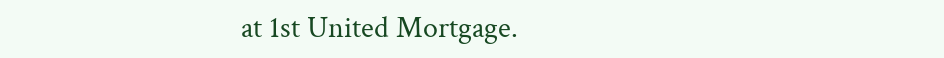at 1st United Mortgage.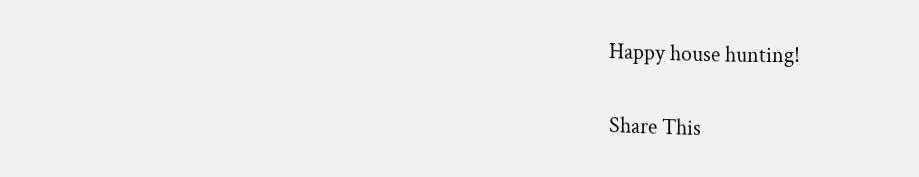Happy house hunting!

Share This